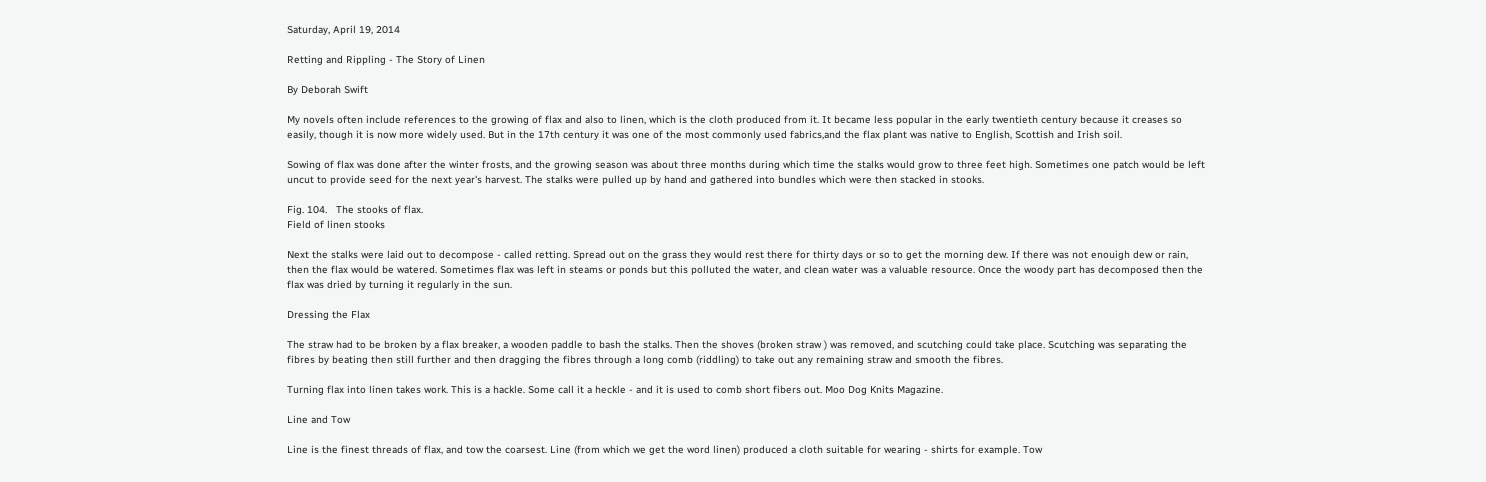Saturday, April 19, 2014

Retting and Rippling - The Story of Linen

By Deborah Swift

My novels often include references to the growing of flax and also to linen, which is the cloth produced from it. It became less popular in the early twentieth century because it creases so easily, though it is now more widely used. But in the 17th century it was one of the most commonly used fabrics,and the flax plant was native to English, Scottish and Irish soil.

Sowing of flax was done after the winter frosts, and the growing season was about three months during which time the stalks would grow to three feet high. Sometimes one patch would be left uncut to provide seed for the next year's harvest. The stalks were pulled up by hand and gathered into bundles which were then stacked in stooks.

Fig. 104.   The stooks of flax.
Field of linen stooks

Next the stalks were laid out to decompose - called retting. Spread out on the grass they would rest there for thirty days or so to get the morning dew. If there was not enouigh dew or rain, then the flax would be watered. Sometimes flax was left in steams or ponds but this polluted the water, and clean water was a valuable resource. Once the woody part has decomposed then the flax was dried by turning it regularly in the sun.

Dressing the Flax

The straw had to be broken by a flax breaker, a wooden paddle to bash the stalks. Then the shoves (broken straw ) was removed, and scutching could take place. Scutching was separating the fibres by beating then still further and then dragging the fibres through a long comb (riddling) to take out any remaining straw and smooth the fibres.

Turning flax into linen takes work. This is a hackle. Some call it a heckle - and it is used to comb short fibers out. Moo Dog Knits Magazine.

Line and Tow

Line is the finest threads of flax, and tow the coarsest. Line (from which we get the word linen) produced a cloth suitable for wearing - shirts for example. Tow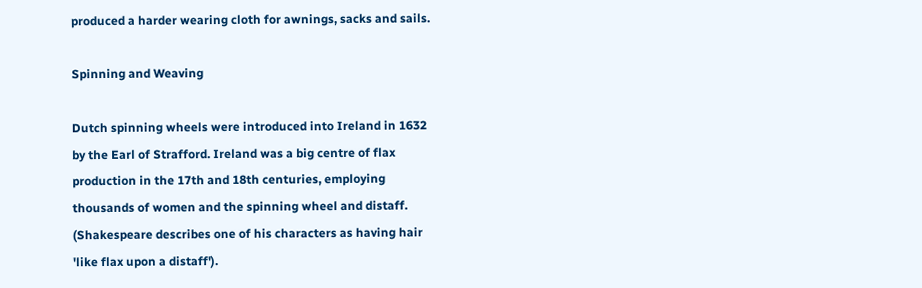produced a harder wearing cloth for awnings, sacks and sails.

Spinning and Weaving

Dutch spinning wheels were introduced into Ireland in 1632 by the Earl of Strafford. Ireland was a big centre of flax production in the 17th and 18th centuries, employing thousands of women and the spinning wheel and distaff. (Shakespeare describes one of his characters as having hair 'like flax upon a distaff').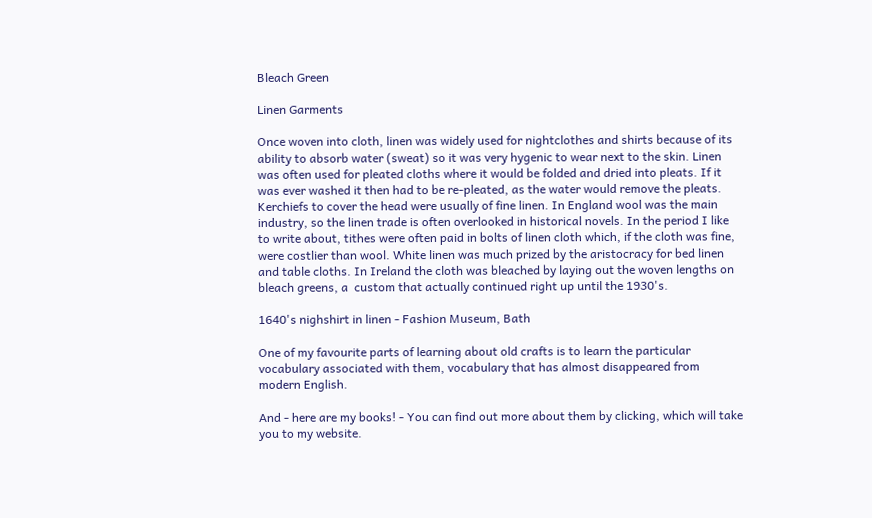Bleach Green

Linen Garments

Once woven into cloth, linen was widely used for nightclothes and shirts because of its ability to absorb water (sweat) so it was very hygenic to wear next to the skin. Linen was often used for pleated cloths where it would be folded and dried into pleats. If it was ever washed it then had to be re-pleated, as the water would remove the pleats. Kerchiefs to cover the head were usually of fine linen. In England wool was the main industry, so the linen trade is often overlooked in historical novels. In the period I like to write about, tithes were often paid in bolts of linen cloth which, if the cloth was fine, were costlier than wool. White linen was much prized by the aristocracy for bed linen and table cloths. In Ireland the cloth was bleached by laying out the woven lengths on bleach greens, a  custom that actually continued right up until the 1930's.

1640's nighshirt in linen - Fashion Museum, Bath

One of my favourite parts of learning about old crafts is to learn the particular vocabulary associated with them, vocabulary that has almost disappeared from modern English.

And - here are my books! - You can find out more about them by clicking, which will take you to my website.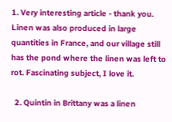1. Very interesting article - thank you. Linen was also produced in large quantities in France, and our village still has the pond where the linen was left to rot. Fascinating subject, I love it.

  2. Quintin in Brittany was a linen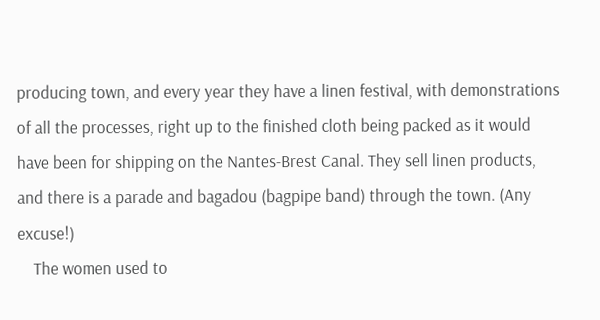producing town, and every year they have a linen festival, with demonstrations of all the processes, right up to the finished cloth being packed as it would have been for shipping on the Nantes-Brest Canal. They sell linen products, and there is a parade and bagadou (bagpipe band) through the town. (Any excuse!)
    The women used to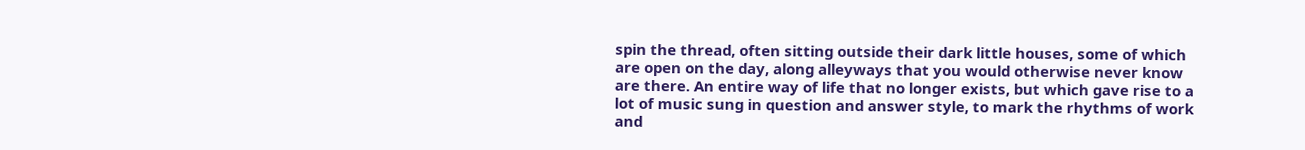spin the thread, often sitting outside their dark little houses, some of which are open on the day, along alleyways that you would otherwise never know are there. An entire way of life that no longer exists, but which gave rise to a lot of music sung in question and answer style, to mark the rhythms of work and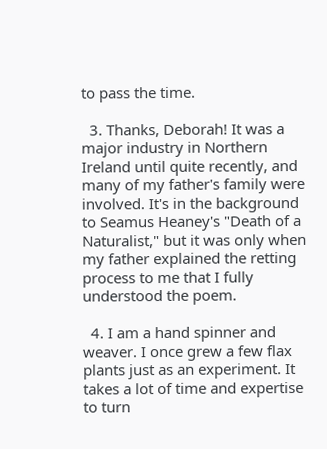to pass the time.

  3. Thanks, Deborah! It was a major industry in Northern Ireland until quite recently, and many of my father's family were involved. It's in the background to Seamus Heaney's "Death of a Naturalist," but it was only when my father explained the retting process to me that I fully understood the poem.

  4. I am a hand spinner and weaver. I once grew a few flax plants just as an experiment. It takes a lot of time and expertise to turn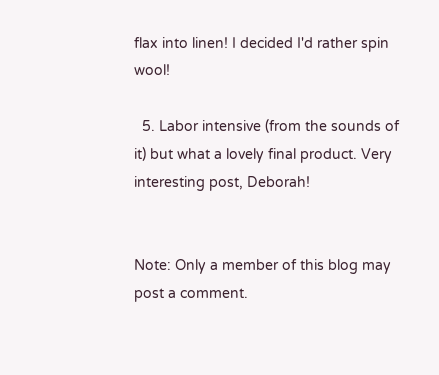flax into linen! I decided I'd rather spin wool!

  5. Labor intensive (from the sounds of it) but what a lovely final product. Very interesting post, Deborah!


Note: Only a member of this blog may post a comment.